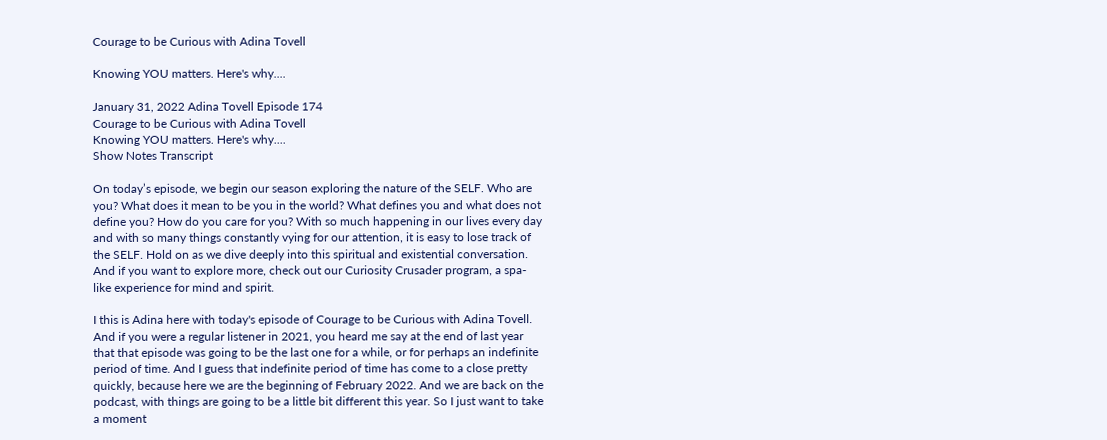Courage to be Curious with Adina Tovell

Knowing YOU matters. Here's why....

January 31, 2022 Adina Tovell Episode 174
Courage to be Curious with Adina Tovell
Knowing YOU matters. Here's why....
Show Notes Transcript

On today’s episode, we begin our season exploring the nature of the SELF. Who are you? What does it mean to be you in the world? What defines you and what does not define you? How do you care for you? With so much happening in our lives every day and with so many things constantly vying for our attention, it is easy to lose track of the SELF. Hold on as we dive deeply into this spiritual and existential conversation. And if you want to explore more, check out our Curiosity Crusader program, a spa-like experience for mind and spirit.

I this is Adina here with today's episode of Courage to be Curious with Adina Tovell. And if you were a regular listener in 2021, you heard me say at the end of last year that that episode was going to be the last one for a while, or for perhaps an indefinite period of time. And I guess that indefinite period of time has come to a close pretty quickly, because here we are the beginning of February 2022. And we are back on the podcast, with things are going to be a little bit different this year. So I just want to take a moment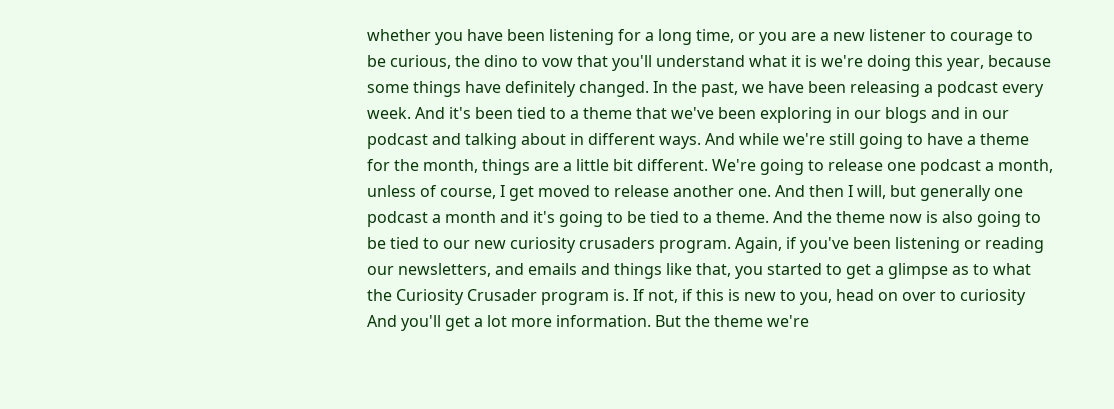whether you have been listening for a long time, or you are a new listener to courage to be curious, the dino to vow that you'll understand what it is we're doing this year, because some things have definitely changed. In the past, we have been releasing a podcast every week. And it's been tied to a theme that we've been exploring in our blogs and in our podcast and talking about in different ways. And while we're still going to have a theme for the month, things are a little bit different. We're going to release one podcast a month, unless of course, I get moved to release another one. And then I will, but generally one podcast a month and it's going to be tied to a theme. And the theme now is also going to be tied to our new curiosity crusaders program. Again, if you've been listening or reading our newsletters, and emails and things like that, you started to get a glimpse as to what the Curiosity Crusader program is. If not, if this is new to you, head on over to curiosity And you'll get a lot more information. But the theme we're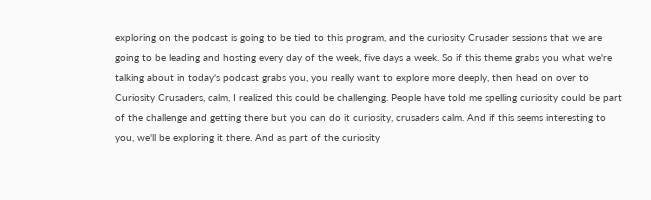exploring on the podcast is going to be tied to this program, and the curiosity Crusader sessions that we are going to be leading and hosting every day of the week, five days a week. So if this theme grabs you what we're talking about in today's podcast grabs you, you really want to explore more deeply, then head on over to Curiosity Crusaders, calm, I realized this could be challenging. People have told me spelling curiosity could be part of the challenge and getting there but you can do it curiosity, crusaders calm. And if this seems interesting to you, we'll be exploring it there. And as part of the curiosity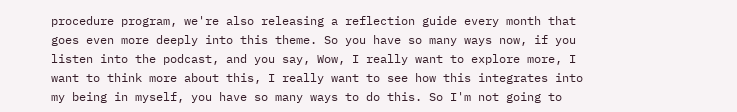procedure program, we're also releasing a reflection guide every month that goes even more deeply into this theme. So you have so many ways now, if you listen into the podcast, and you say, Wow, I really want to explore more, I want to think more about this, I really want to see how this integrates into my being in myself, you have so many ways to do this. So I'm not going to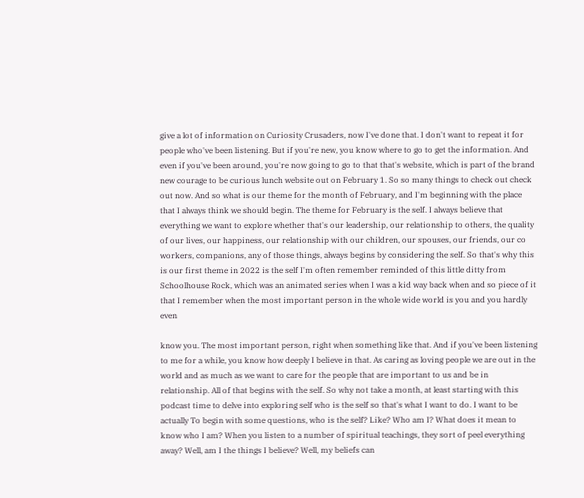give a lot of information on Curiosity Crusaders, now I've done that. I don't want to repeat it for people who've been listening. But if you're new, you know where to go to get the information. And even if you've been around, you're now going to go to that that's website, which is part of the brand new courage to be curious lunch website out on February 1. So so many things to check out check out now. And so what is our theme for the month of February, and I'm beginning with the place that I always think we should begin. The theme for February is the self. I always believe that everything we want to explore whether that's our leadership, our relationship to others, the quality of our lives, our happiness, our relationship with our children, our spouses, our friends, our co workers, companions, any of those things, always begins by considering the self. So that's why this is our first theme in 2022 is the self I'm often remember reminded of this little ditty from Schoolhouse Rock, which was an animated series when I was a kid way back when and so piece of it that I remember when the most important person in the whole wide world is you and you hardly even

know you. The most important person, right when something like that. And if you've been listening to me for a while, you know how deeply I believe in that. As caring as loving people we are out in the world and as much as we want to care for the people that are important to us and be in relationship. All of that begins with the self. So why not take a month, at least starting with this podcast time to delve into exploring self who is the self so that's what I want to do. I want to be actually To begin with some questions, who is the self? Like? Who am I? What does it mean to know who I am? When you listen to a number of spiritual teachings, they sort of peel everything away? Well, am I the things I believe? Well, my beliefs can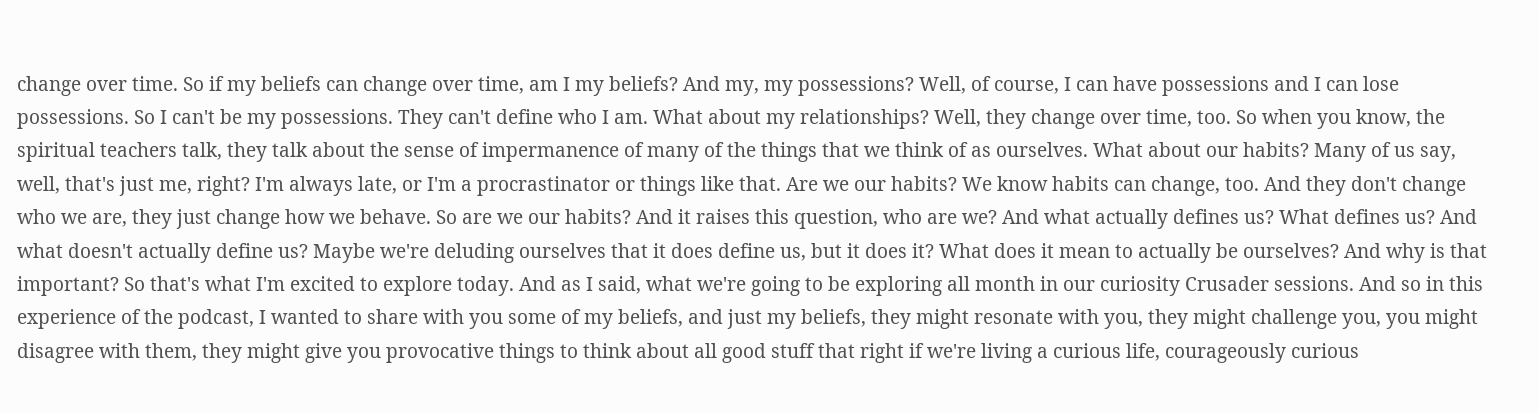change over time. So if my beliefs can change over time, am I my beliefs? And my, my possessions? Well, of course, I can have possessions and I can lose possessions. So I can't be my possessions. They can't define who I am. What about my relationships? Well, they change over time, too. So when you know, the spiritual teachers talk, they talk about the sense of impermanence of many of the things that we think of as ourselves. What about our habits? Many of us say, well, that's just me, right? I'm always late, or I'm a procrastinator or things like that. Are we our habits? We know habits can change, too. And they don't change who we are, they just change how we behave. So are we our habits? And it raises this question, who are we? And what actually defines us? What defines us? And what doesn't actually define us? Maybe we're deluding ourselves that it does define us, but it does it? What does it mean to actually be ourselves? And why is that important? So that's what I'm excited to explore today. And as I said, what we're going to be exploring all month in our curiosity Crusader sessions. And so in this experience of the podcast, I wanted to share with you some of my beliefs, and just my beliefs, they might resonate with you, they might challenge you, you might disagree with them, they might give you provocative things to think about all good stuff that right if we're living a curious life, courageously curious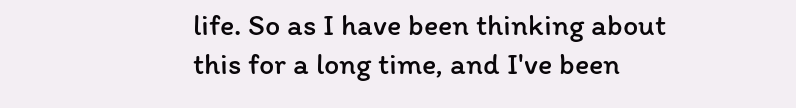life. So as I have been thinking about this for a long time, and I've been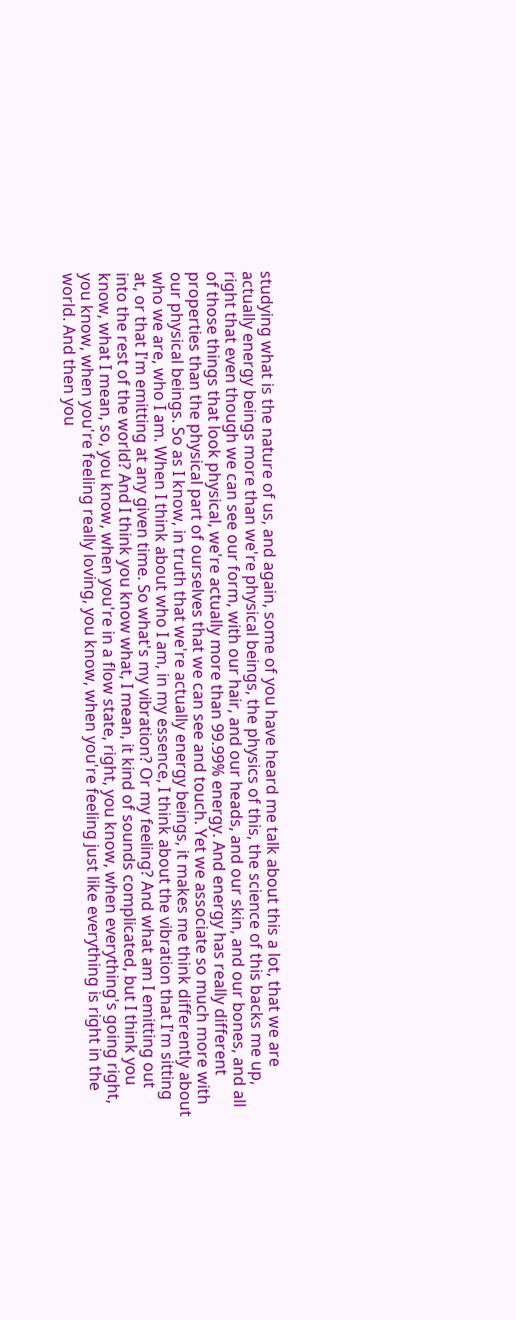studying what is the nature of us, and again, some of you have heard me talk about this a lot, that we are actually energy beings more than we're physical beings, the physics of this, the science of this backs me up, right that even though we can see our form, with our hair, and our heads, and our skin, and our bones, and all of those things that look physical, we're actually more than 99.99% energy. And energy has really different properties than the physical part of ourselves that we can see and touch. Yet we associate so much more with our physical beings. So as I know, in truth that we're actually energy beings, it makes me think differently about who we are, who I am. When I think about who I am, in my essence, I think about the vibration that I'm sitting at, or that I'm emitting at any given time. So what's my vibration? Or my feeling? And what am I emitting out into the rest of the world? And I think you know what, I mean, it kind of sounds complicated, but I think you know, what I mean, so, you know, when you're in a flow state, right, you know, when everything's going right, you know, when you're feeling really loving, you know, when you're feeling just like everything is right in the world. And then you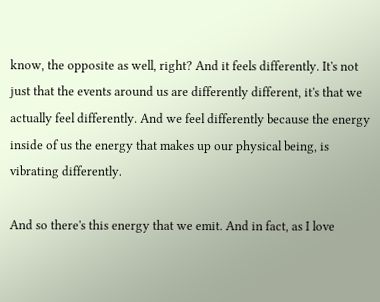know, the opposite as well, right? And it feels differently. It's not just that the events around us are differently different, it's that we actually feel differently. And we feel differently because the energy inside of us the energy that makes up our physical being, is vibrating differently.

And so there's this energy that we emit. And in fact, as I love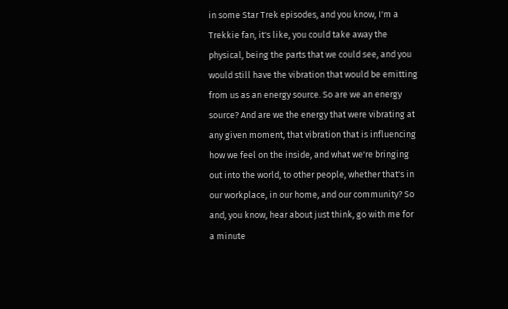in some Star Trek episodes, and you know, I'm a Trekkie fan, it's like, you could take away the physical, being the parts that we could see, and you would still have the vibration that would be emitting from us as an energy source. So are we an energy source? And are we the energy that were vibrating at any given moment, that vibration that is influencing how we feel on the inside, and what we're bringing out into the world, to other people, whether that's in our workplace, in our home, and our community? So and, you know, hear about just think, go with me for a minute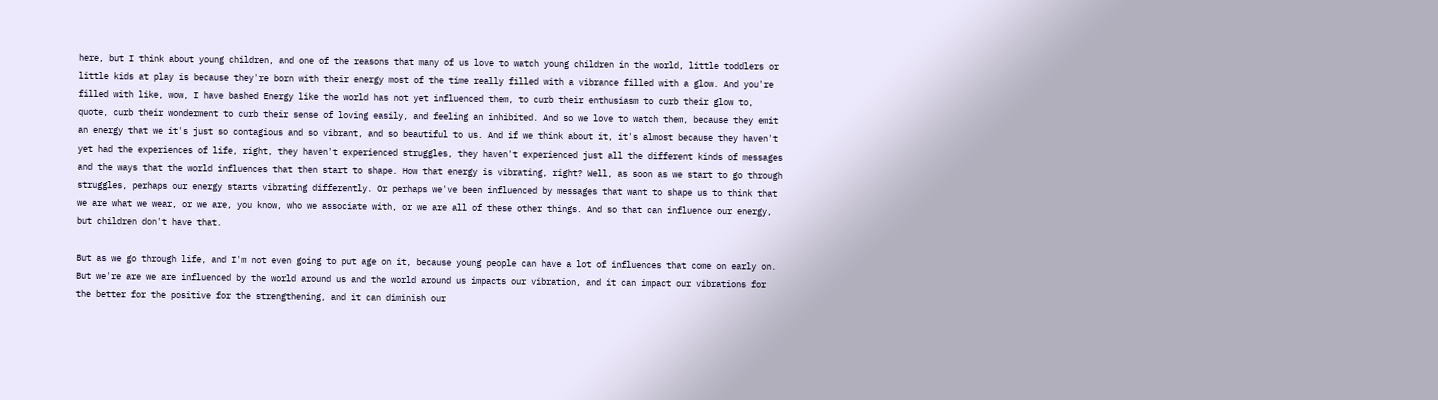here, but I think about young children, and one of the reasons that many of us love to watch young children in the world, little toddlers or little kids at play is because they're born with their energy most of the time really filled with a vibrance filled with a glow. And you're filled with like, wow, I have bashed Energy like the world has not yet influenced them, to curb their enthusiasm to curb their glow to, quote, curb their wonderment to curb their sense of loving easily, and feeling an inhibited. And so we love to watch them, because they emit an energy that we it's just so contagious and so vibrant, and so beautiful to us. And if we think about it, it's almost because they haven't yet had the experiences of life, right, they haven't experienced struggles, they haven't experienced just all the different kinds of messages and the ways that the world influences that then start to shape. How that energy is vibrating, right? Well, as soon as we start to go through struggles, perhaps our energy starts vibrating differently. Or perhaps we've been influenced by messages that want to shape us to think that we are what we wear, or we are, you know, who we associate with, or we are all of these other things. And so that can influence our energy, but children don't have that.

But as we go through life, and I'm not even going to put age on it, because young people can have a lot of influences that come on early on. But we're are we are influenced by the world around us and the world around us impacts our vibration, and it can impact our vibrations for the better for the positive for the strengthening, and it can diminish our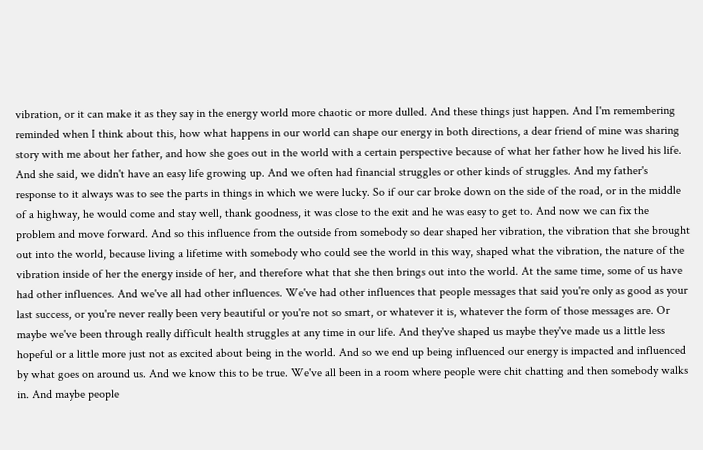vibration, or it can make it as they say in the energy world more chaotic or more dulled. And these things just happen. And I'm remembering reminded when I think about this, how what happens in our world can shape our energy in both directions, a dear friend of mine was sharing story with me about her father, and how she goes out in the world with a certain perspective because of what her father how he lived his life. And she said, we didn't have an easy life growing up. And we often had financial struggles or other kinds of struggles. And my father's response to it always was to see the parts in things in which we were lucky. So if our car broke down on the side of the road, or in the middle of a highway, he would come and stay well, thank goodness, it was close to the exit and he was easy to get to. And now we can fix the problem and move forward. And so this influence from the outside from somebody so dear shaped her vibration, the vibration that she brought out into the world, because living a lifetime with somebody who could see the world in this way, shaped what the vibration, the nature of the vibration inside of her the energy inside of her, and therefore what that she then brings out into the world. At the same time, some of us have had other influences. And we've all had other influences. We've had other influences that people messages that said you're only as good as your last success, or you're never really been very beautiful or you're not so smart, or whatever it is, whatever the form of those messages are. Or maybe we've been through really difficult health struggles at any time in our life. And they've shaped us maybe they've made us a little less hopeful or a little more just not as excited about being in the world. And so we end up being influenced our energy is impacted and influenced by what goes on around us. And we know this to be true. We've all been in a room where people were chit chatting and then somebody walks in. And maybe people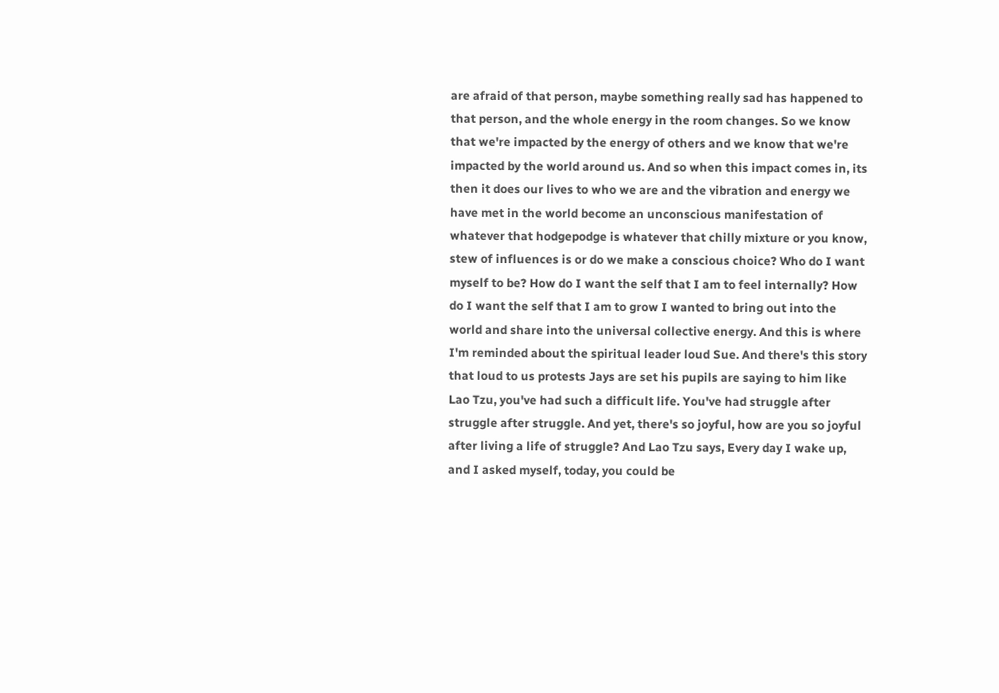are afraid of that person, maybe something really sad has happened to that person, and the whole energy in the room changes. So we know that we're impacted by the energy of others and we know that we're impacted by the world around us. And so when this impact comes in, its then it does our lives to who we are and the vibration and energy we have met in the world become an unconscious manifestation of whatever that hodgepodge is whatever that chilly mixture or you know, stew of influences is or do we make a conscious choice? Who do I want myself to be? How do I want the self that I am to feel internally? How do I want the self that I am to grow I wanted to bring out into the world and share into the universal collective energy. And this is where I'm reminded about the spiritual leader loud Sue. And there's this story that loud to us protests Jays are set his pupils are saying to him like Lao Tzu, you've had such a difficult life. You've had struggle after struggle after struggle. And yet, there's so joyful, how are you so joyful after living a life of struggle? And Lao Tzu says, Every day I wake up, and I asked myself, today, you could be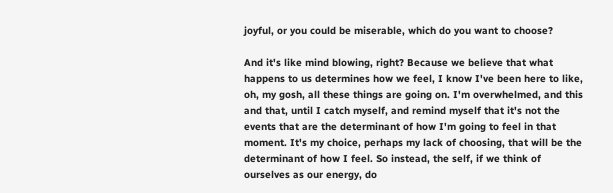joyful, or you could be miserable, which do you want to choose?

And it's like mind blowing, right? Because we believe that what happens to us determines how we feel, I know I've been here to like, oh, my gosh, all these things are going on. I'm overwhelmed, and this and that, until I catch myself, and remind myself that it's not the events that are the determinant of how I'm going to feel in that moment. It's my choice, perhaps my lack of choosing, that will be the determinant of how I feel. So instead, the self, if we think of ourselves as our energy, do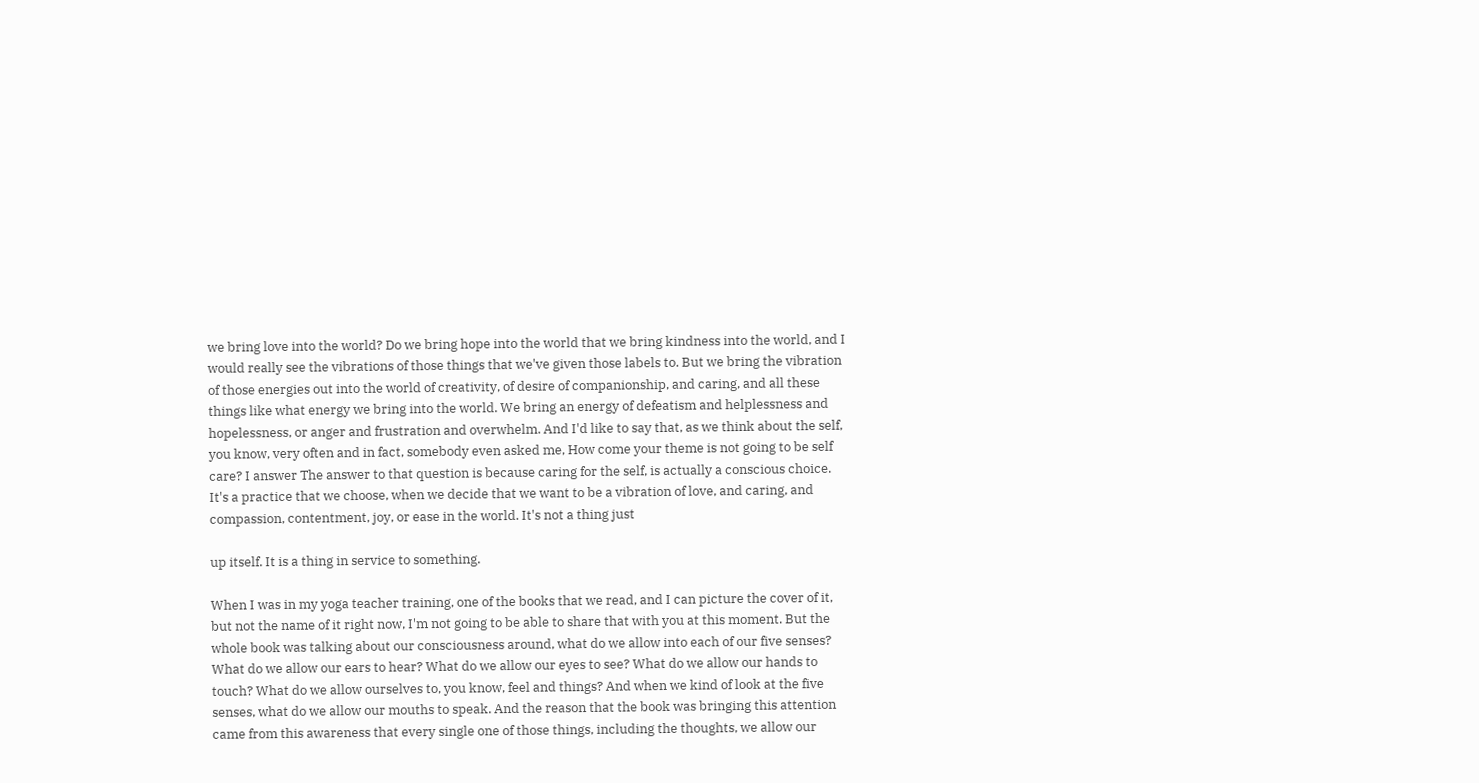we bring love into the world? Do we bring hope into the world that we bring kindness into the world, and I would really see the vibrations of those things that we've given those labels to. But we bring the vibration of those energies out into the world of creativity, of desire of companionship, and caring, and all these things like what energy we bring into the world. We bring an energy of defeatism and helplessness and hopelessness, or anger and frustration and overwhelm. And I'd like to say that, as we think about the self, you know, very often and in fact, somebody even asked me, How come your theme is not going to be self care? I answer The answer to that question is because caring for the self, is actually a conscious choice. It's a practice that we choose, when we decide that we want to be a vibration of love, and caring, and compassion, contentment, joy, or ease in the world. It's not a thing just

up itself. It is a thing in service to something.

When I was in my yoga teacher training, one of the books that we read, and I can picture the cover of it, but not the name of it right now, I'm not going to be able to share that with you at this moment. But the whole book was talking about our consciousness around, what do we allow into each of our five senses? What do we allow our ears to hear? What do we allow our eyes to see? What do we allow our hands to touch? What do we allow ourselves to, you know, feel and things? And when we kind of look at the five senses, what do we allow our mouths to speak. And the reason that the book was bringing this attention came from this awareness that every single one of those things, including the thoughts, we allow our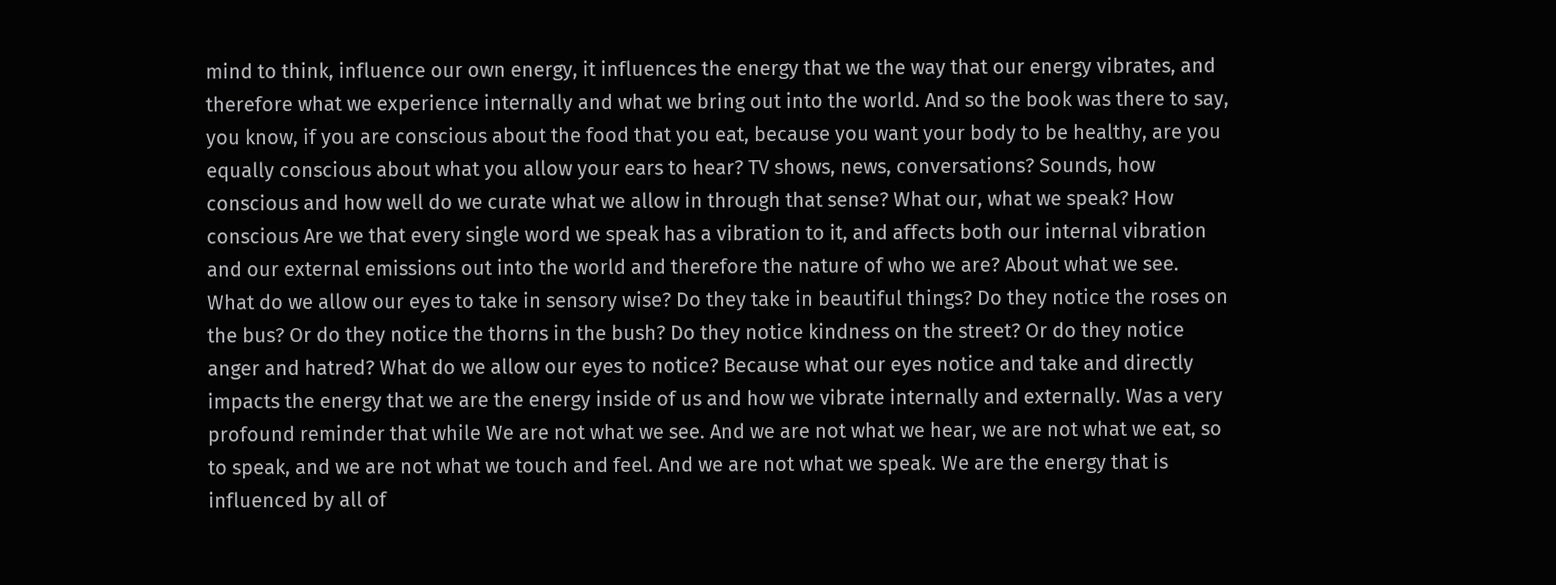mind to think, influence our own energy, it influences the energy that we the way that our energy vibrates, and therefore what we experience internally and what we bring out into the world. And so the book was there to say, you know, if you are conscious about the food that you eat, because you want your body to be healthy, are you equally conscious about what you allow your ears to hear? TV shows, news, conversations? Sounds, how conscious and how well do we curate what we allow in through that sense? What our, what we speak? How conscious Are we that every single word we speak has a vibration to it, and affects both our internal vibration and our external emissions out into the world and therefore the nature of who we are? About what we see. What do we allow our eyes to take in sensory wise? Do they take in beautiful things? Do they notice the roses on the bus? Or do they notice the thorns in the bush? Do they notice kindness on the street? Or do they notice anger and hatred? What do we allow our eyes to notice? Because what our eyes notice and take and directly impacts the energy that we are the energy inside of us and how we vibrate internally and externally. Was a very profound reminder that while We are not what we see. And we are not what we hear, we are not what we eat, so to speak, and we are not what we touch and feel. And we are not what we speak. We are the energy that is influenced by all of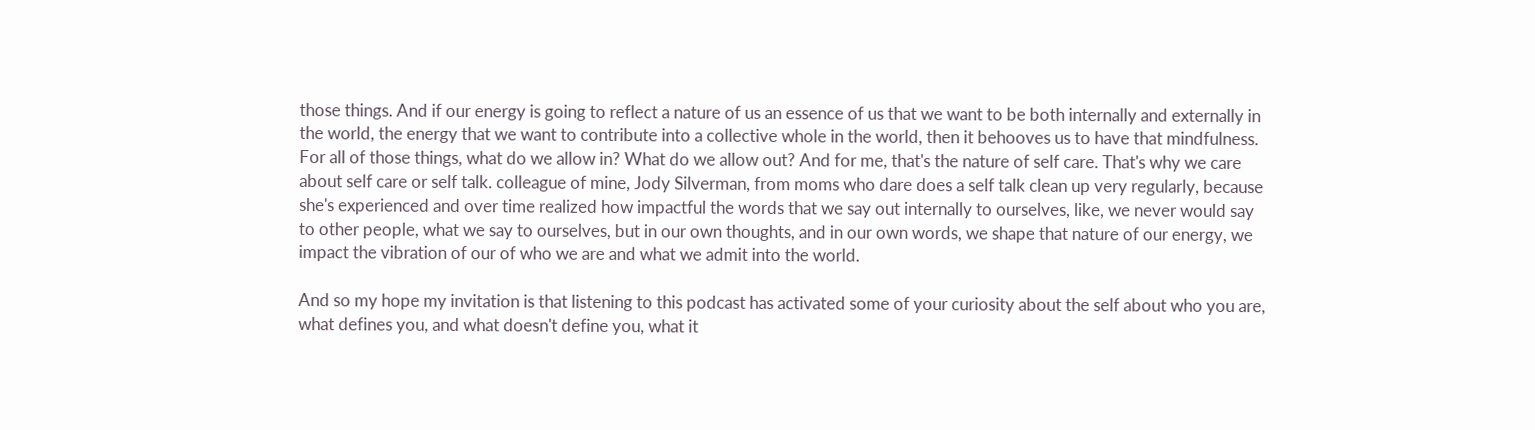those things. And if our energy is going to reflect a nature of us an essence of us that we want to be both internally and externally in the world, the energy that we want to contribute into a collective whole in the world, then it behooves us to have that mindfulness. For all of those things, what do we allow in? What do we allow out? And for me, that's the nature of self care. That's why we care about self care or self talk. colleague of mine, Jody Silverman, from moms who dare does a self talk clean up very regularly, because she's experienced and over time realized how impactful the words that we say out internally to ourselves, like, we never would say to other people, what we say to ourselves, but in our own thoughts, and in our own words, we shape that nature of our energy, we impact the vibration of our of who we are and what we admit into the world.

And so my hope my invitation is that listening to this podcast has activated some of your curiosity about the self about who you are, what defines you, and what doesn't define you, what it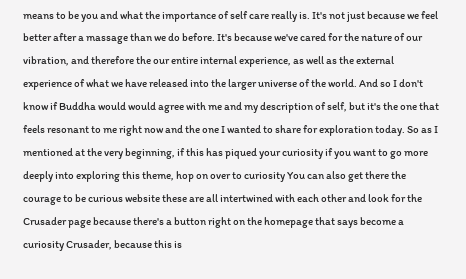means to be you and what the importance of self care really is. It's not just because we feel better after a massage than we do before. It's because we've cared for the nature of our vibration, and therefore the our entire internal experience, as well as the external experience of what we have released into the larger universe of the world. And so I don't know if Buddha would would agree with me and my description of self, but it's the one that feels resonant to me right now and the one I wanted to share for exploration today. So as I mentioned at the very beginning, if this has piqued your curiosity if you want to go more deeply into exploring this theme, hop on over to curiosity You can also get there the courage to be curious website these are all intertwined with each other and look for the Crusader page because there's a button right on the homepage that says become a curiosity Crusader, because this is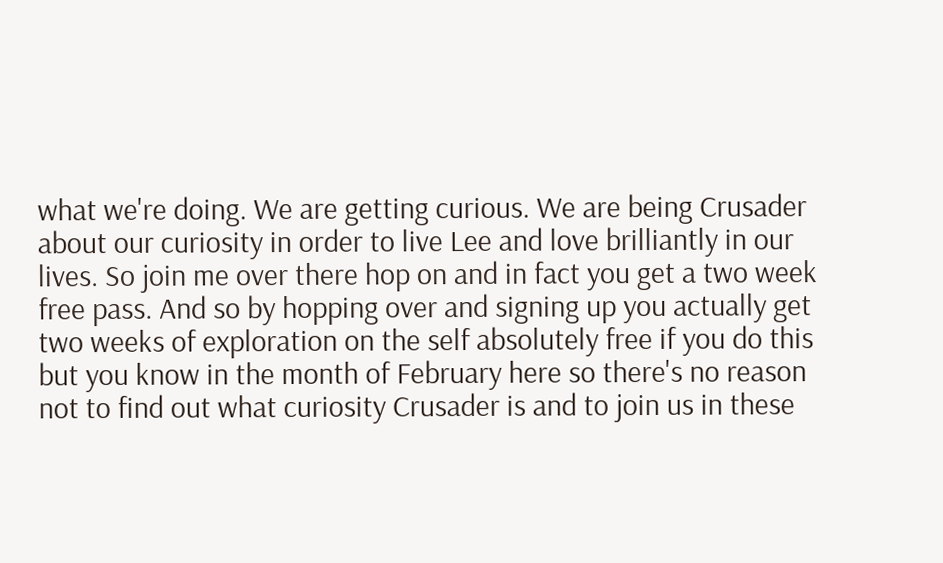what we're doing. We are getting curious. We are being Crusader about our curiosity in order to live Lee and love brilliantly in our lives. So join me over there hop on and in fact you get a two week free pass. And so by hopping over and signing up you actually get two weeks of exploration on the self absolutely free if you do this but you know in the month of February here so there's no reason not to find out what curiosity Crusader is and to join us in these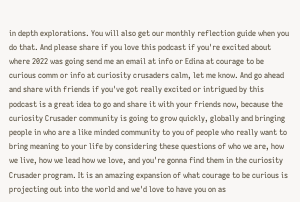in depth explorations. You will also get our monthly reflection guide when you do that. And please share if you love this podcast if you're excited about where 2022 was going send me an email at info or Edina at courage to be curious comm or info at curiosity crusaders calm, let me know. And go ahead and share with friends if you've got really excited or intrigued by this podcast is a great idea to go and share it with your friends now, because the curiosity Crusader community is going to grow quickly, globally and bringing people in who are a like minded community to you of people who really want to bring meaning to your life by considering these questions of who we are, how we live, how we lead how we love, and you're gonna find them in the curiosity Crusader program. It is an amazing expansion of what courage to be curious is projecting out into the world and we'd love to have you on as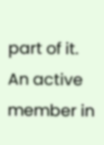part of it. An active member in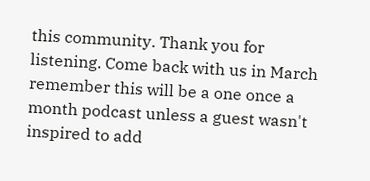this community. Thank you for listening. Come back with us in March remember this will be a one once a month podcast unless a guest wasn't inspired to add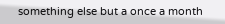something else but a once a month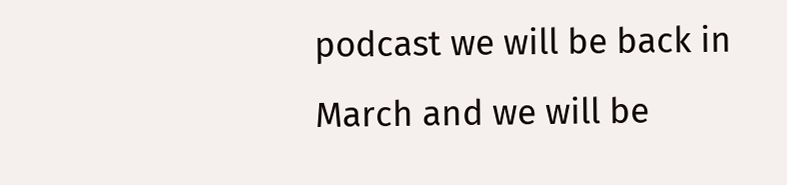podcast we will be back in March and we will be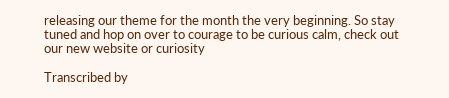releasing our theme for the month the very beginning. So stay tuned and hop on over to courage to be curious calm, check out our new website or curiosity

Transcribed by